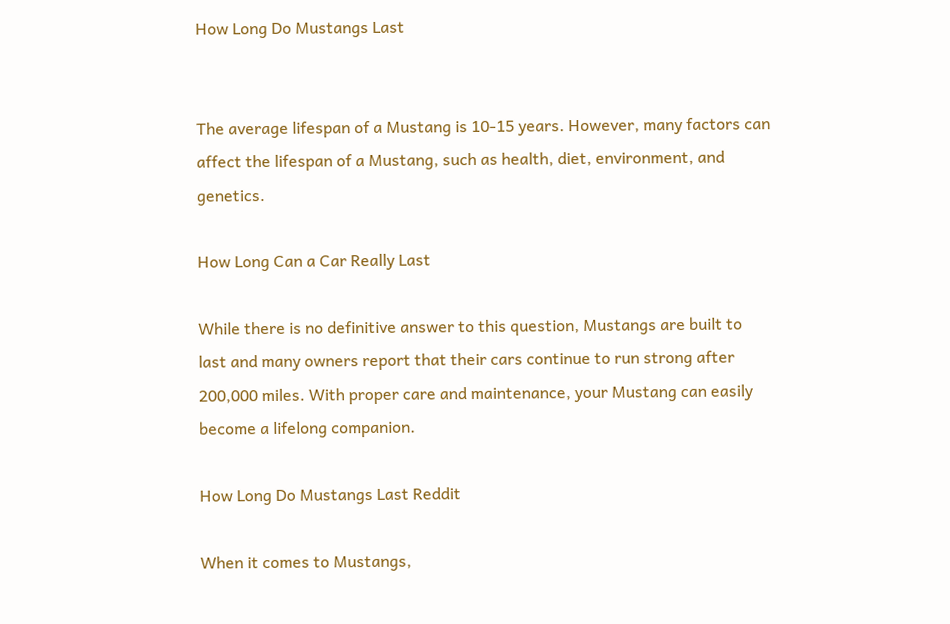How Long Do Mustangs Last


The average lifespan of a Mustang is 10-15 years. However, many factors can affect the lifespan of a Mustang, such as health, diet, environment, and genetics.

How Long Can a Car Really Last

While there is no definitive answer to this question, Mustangs are built to last and many owners report that their cars continue to run strong after 200,000 miles. With proper care and maintenance, your Mustang can easily become a lifelong companion.

How Long Do Mustangs Last Reddit

When it comes to Mustangs,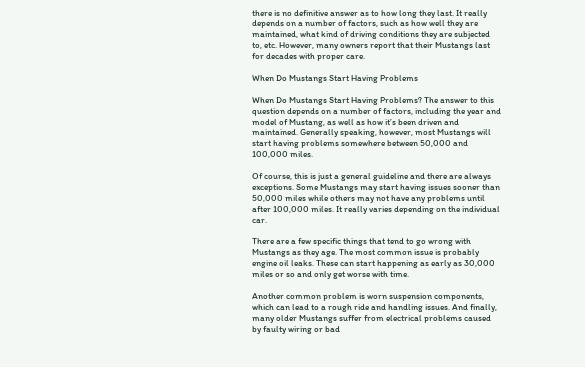there is no definitive answer as to how long they last. It really depends on a number of factors, such as how well they are maintained, what kind of driving conditions they are subjected to, etc. However, many owners report that their Mustangs last for decades with proper care.

When Do Mustangs Start Having Problems

When Do Mustangs Start Having Problems? The answer to this question depends on a number of factors, including the year and model of Mustang, as well as how it’s been driven and maintained. Generally speaking, however, most Mustangs will start having problems somewhere between 50,000 and 100,000 miles.

Of course, this is just a general guideline and there are always exceptions. Some Mustangs may start having issues sooner than 50,000 miles while others may not have any problems until after 100,000 miles. It really varies depending on the individual car.

There are a few specific things that tend to go wrong with Mustangs as they age. The most common issue is probably engine oil leaks. These can start happening as early as 30,000 miles or so and only get worse with time.

Another common problem is worn suspension components, which can lead to a rough ride and handling issues. And finally, many older Mustangs suffer from electrical problems caused by faulty wiring or bad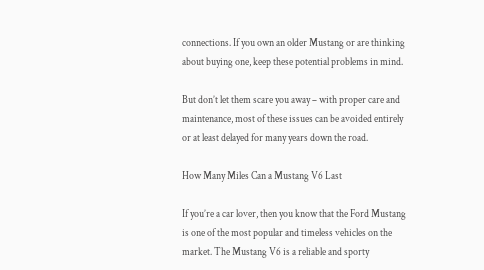connections. If you own an older Mustang or are thinking about buying one, keep these potential problems in mind.

But don’t let them scare you away – with proper care and maintenance, most of these issues can be avoided entirely or at least delayed for many years down the road.

How Many Miles Can a Mustang V6 Last

If you’re a car lover, then you know that the Ford Mustang is one of the most popular and timeless vehicles on the market. The Mustang V6 is a reliable and sporty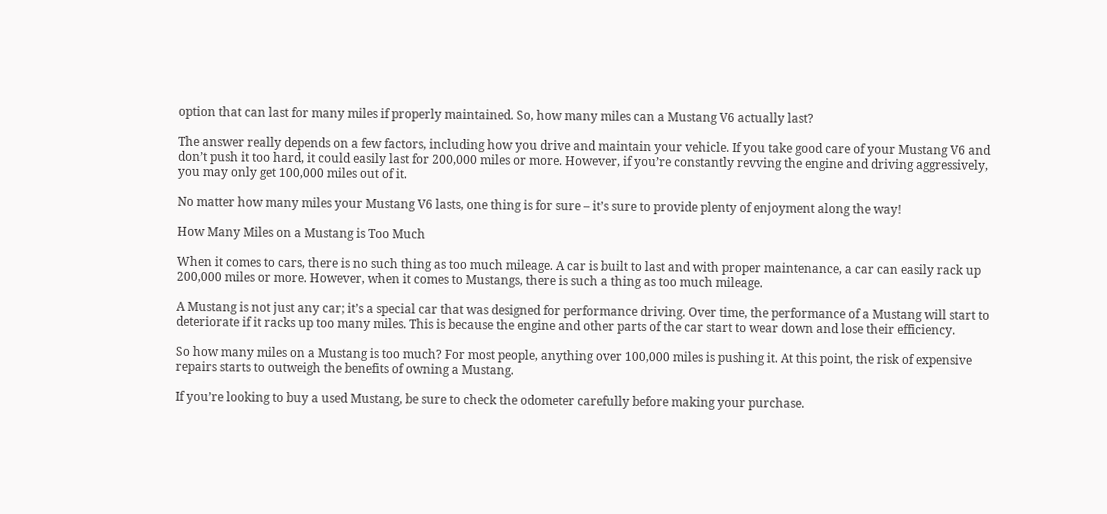option that can last for many miles if properly maintained. So, how many miles can a Mustang V6 actually last?

The answer really depends on a few factors, including how you drive and maintain your vehicle. If you take good care of your Mustang V6 and don’t push it too hard, it could easily last for 200,000 miles or more. However, if you’re constantly revving the engine and driving aggressively, you may only get 100,000 miles out of it.

No matter how many miles your Mustang V6 lasts, one thing is for sure – it’s sure to provide plenty of enjoyment along the way!

How Many Miles on a Mustang is Too Much

When it comes to cars, there is no such thing as too much mileage. A car is built to last and with proper maintenance, a car can easily rack up 200,000 miles or more. However, when it comes to Mustangs, there is such a thing as too much mileage.

A Mustang is not just any car; it’s a special car that was designed for performance driving. Over time, the performance of a Mustang will start to deteriorate if it racks up too many miles. This is because the engine and other parts of the car start to wear down and lose their efficiency.

So how many miles on a Mustang is too much? For most people, anything over 100,000 miles is pushing it. At this point, the risk of expensive repairs starts to outweigh the benefits of owning a Mustang.

If you’re looking to buy a used Mustang, be sure to check the odometer carefully before making your purchase.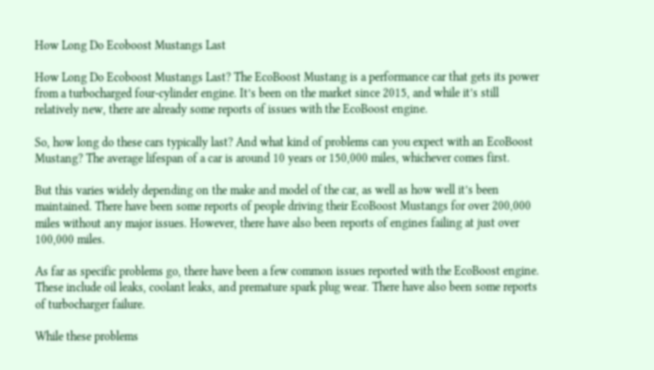How Long Do Ecoboost Mustangs Last

How Long Do Ecoboost Mustangs Last? The EcoBoost Mustang is a performance car that gets its power from a turbocharged four-cylinder engine. It’s been on the market since 2015, and while it’s still relatively new, there are already some reports of issues with the EcoBoost engine.

So, how long do these cars typically last? And what kind of problems can you expect with an EcoBoost Mustang? The average lifespan of a car is around 10 years or 150,000 miles, whichever comes first.

But this varies widely depending on the make and model of the car, as well as how well it’s been maintained. There have been some reports of people driving their EcoBoost Mustangs for over 200,000 miles without any major issues. However, there have also been reports of engines failing at just over 100,000 miles.

As far as specific problems go, there have been a few common issues reported with the EcoBoost engine. These include oil leaks, coolant leaks, and premature spark plug wear. There have also been some reports of turbocharger failure.

While these problems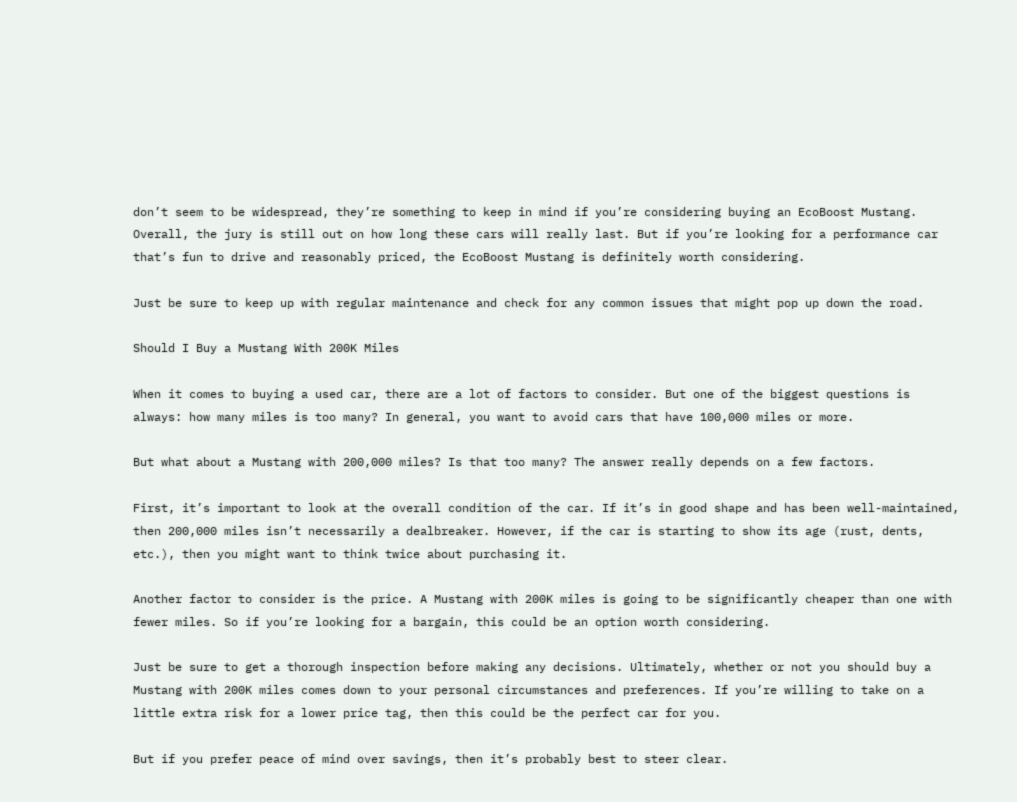don’t seem to be widespread, they’re something to keep in mind if you’re considering buying an EcoBoost Mustang. Overall, the jury is still out on how long these cars will really last. But if you’re looking for a performance car that’s fun to drive and reasonably priced, the EcoBoost Mustang is definitely worth considering.

Just be sure to keep up with regular maintenance and check for any common issues that might pop up down the road.

Should I Buy a Mustang With 200K Miles

When it comes to buying a used car, there are a lot of factors to consider. But one of the biggest questions is always: how many miles is too many? In general, you want to avoid cars that have 100,000 miles or more.

But what about a Mustang with 200,000 miles? Is that too many? The answer really depends on a few factors.

First, it’s important to look at the overall condition of the car. If it’s in good shape and has been well-maintained, then 200,000 miles isn’t necessarily a dealbreaker. However, if the car is starting to show its age (rust, dents, etc.), then you might want to think twice about purchasing it.

Another factor to consider is the price. A Mustang with 200K miles is going to be significantly cheaper than one with fewer miles. So if you’re looking for a bargain, this could be an option worth considering.

Just be sure to get a thorough inspection before making any decisions. Ultimately, whether or not you should buy a Mustang with 200K miles comes down to your personal circumstances and preferences. If you’re willing to take on a little extra risk for a lower price tag, then this could be the perfect car for you.

But if you prefer peace of mind over savings, then it’s probably best to steer clear.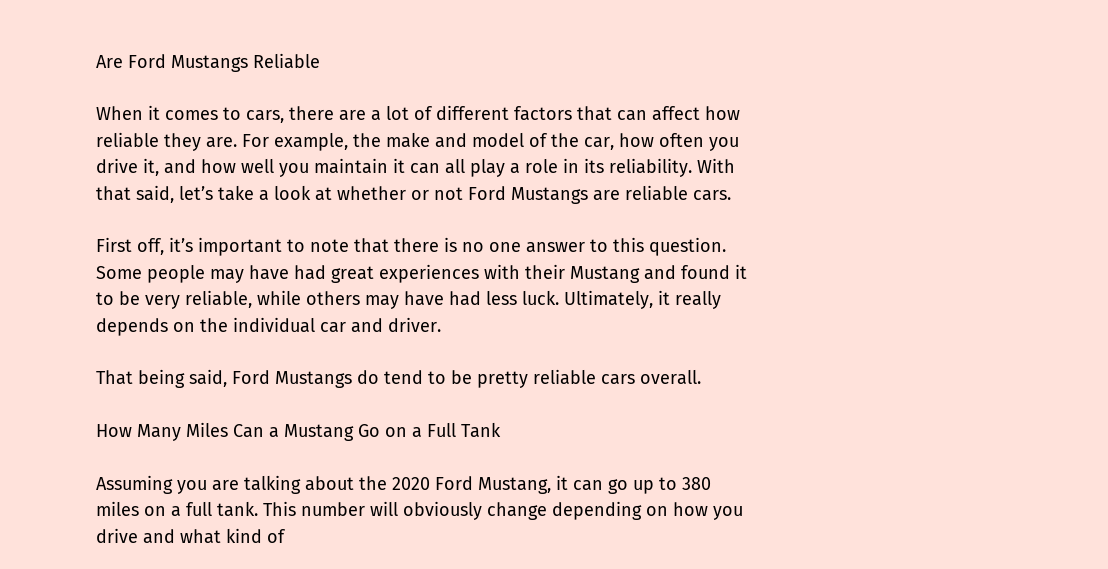Are Ford Mustangs Reliable

When it comes to cars, there are a lot of different factors that can affect how reliable they are. For example, the make and model of the car, how often you drive it, and how well you maintain it can all play a role in its reliability. With that said, let’s take a look at whether or not Ford Mustangs are reliable cars.

First off, it’s important to note that there is no one answer to this question. Some people may have had great experiences with their Mustang and found it to be very reliable, while others may have had less luck. Ultimately, it really depends on the individual car and driver.

That being said, Ford Mustangs do tend to be pretty reliable cars overall.

How Many Miles Can a Mustang Go on a Full Tank

Assuming you are talking about the 2020 Ford Mustang, it can go up to 380 miles on a full tank. This number will obviously change depending on how you drive and what kind of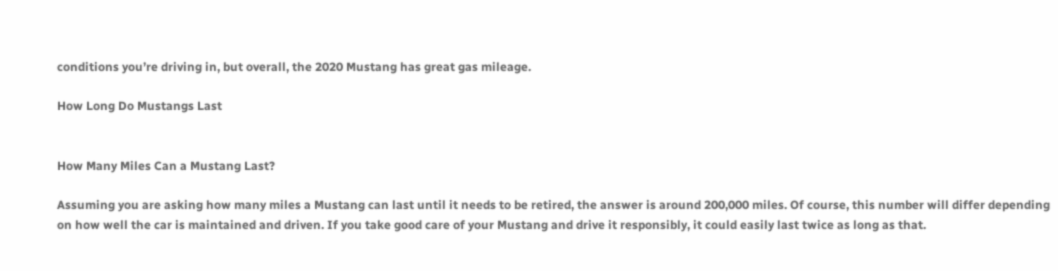conditions you’re driving in, but overall, the 2020 Mustang has great gas mileage.

How Long Do Mustangs Last


How Many Miles Can a Mustang Last?

Assuming you are asking how many miles a Mustang can last until it needs to be retired, the answer is around 200,000 miles. Of course, this number will differ depending on how well the car is maintained and driven. If you take good care of your Mustang and drive it responsibly, it could easily last twice as long as that.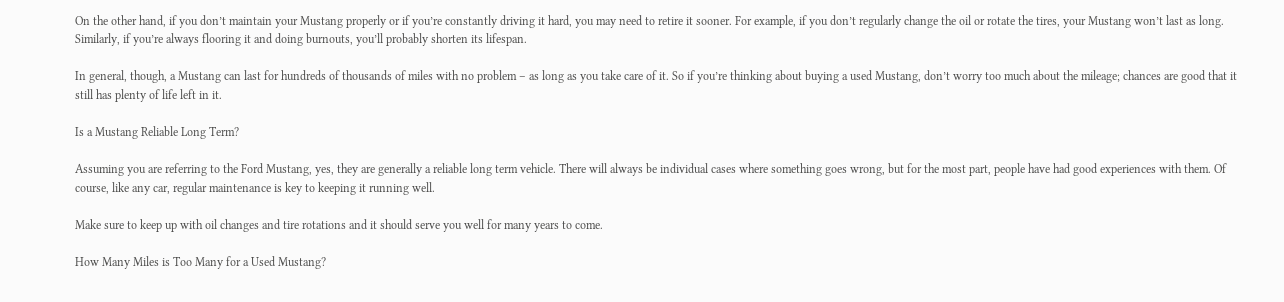On the other hand, if you don’t maintain your Mustang properly or if you’re constantly driving it hard, you may need to retire it sooner. For example, if you don’t regularly change the oil or rotate the tires, your Mustang won’t last as long. Similarly, if you’re always flooring it and doing burnouts, you’ll probably shorten its lifespan.

In general, though, a Mustang can last for hundreds of thousands of miles with no problem – as long as you take care of it. So if you’re thinking about buying a used Mustang, don’t worry too much about the mileage; chances are good that it still has plenty of life left in it.

Is a Mustang Reliable Long Term?

Assuming you are referring to the Ford Mustang, yes, they are generally a reliable long term vehicle. There will always be individual cases where something goes wrong, but for the most part, people have had good experiences with them. Of course, like any car, regular maintenance is key to keeping it running well.

Make sure to keep up with oil changes and tire rotations and it should serve you well for many years to come.

How Many Miles is Too Many for a Used Mustang?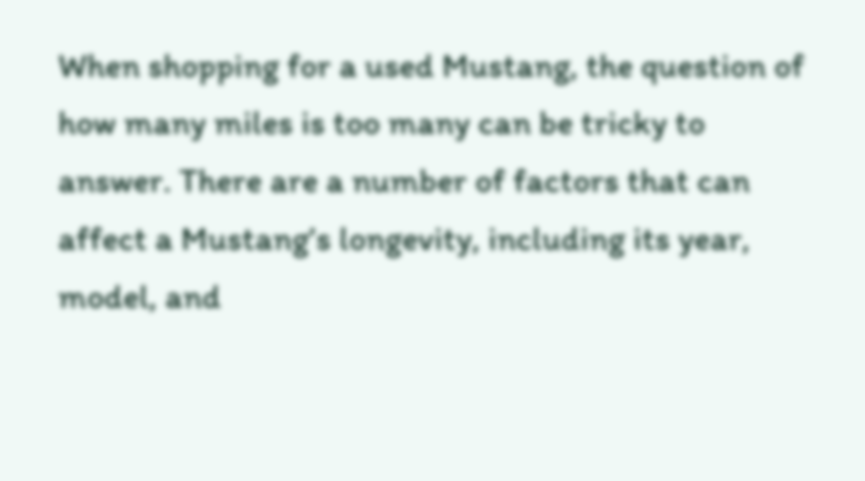When shopping for a used Mustang, the question of how many miles is too many can be tricky to answer. There are a number of factors that can affect a Mustang’s longevity, including its year, model, and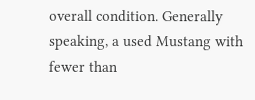overall condition. Generally speaking, a used Mustang with fewer than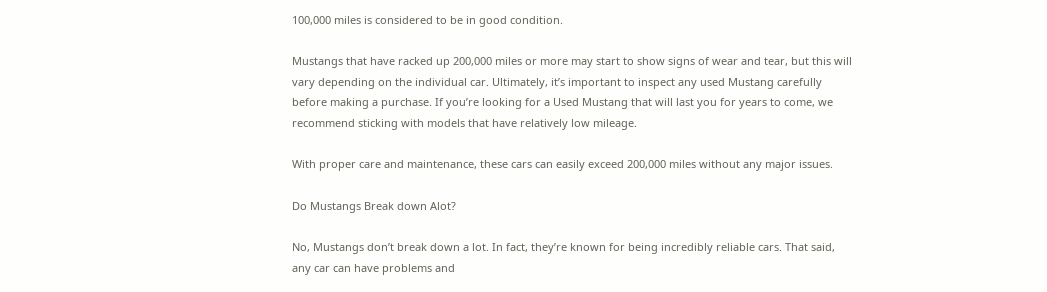100,000 miles is considered to be in good condition.

Mustangs that have racked up 200,000 miles or more may start to show signs of wear and tear, but this will vary depending on the individual car. Ultimately, it’s important to inspect any used Mustang carefully before making a purchase. If you’re looking for a Used Mustang that will last you for years to come, we recommend sticking with models that have relatively low mileage.

With proper care and maintenance, these cars can easily exceed 200,000 miles without any major issues.

Do Mustangs Break down Alot?

No, Mustangs don’t break down a lot. In fact, they’re known for being incredibly reliable cars. That said, any car can have problems and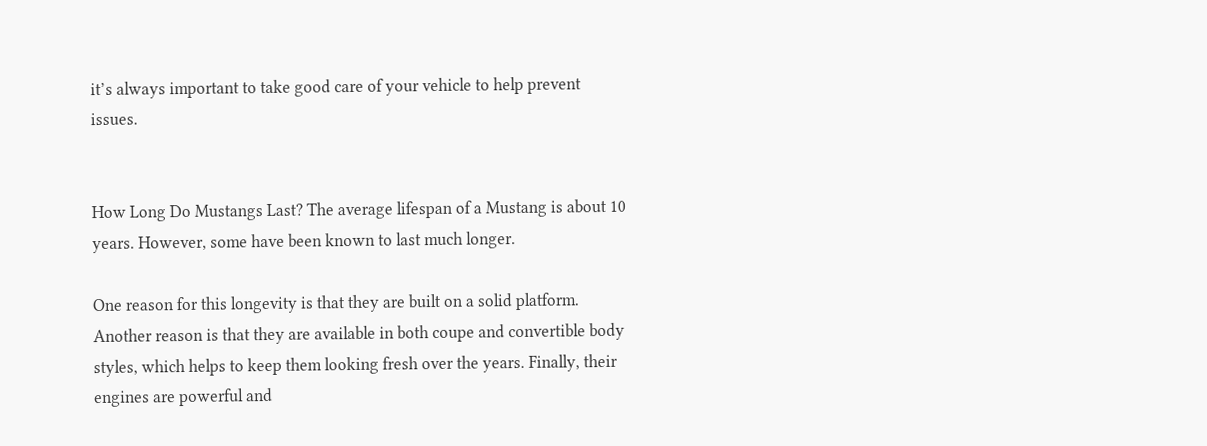it’s always important to take good care of your vehicle to help prevent issues.


How Long Do Mustangs Last? The average lifespan of a Mustang is about 10 years. However, some have been known to last much longer.

One reason for this longevity is that they are built on a solid platform. Another reason is that they are available in both coupe and convertible body styles, which helps to keep them looking fresh over the years. Finally, their engines are powerful and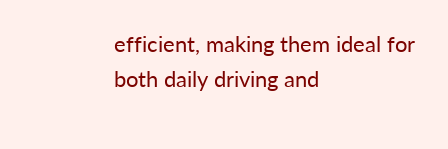efficient, making them ideal for both daily driving and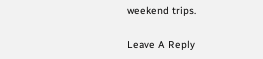weekend trips.

Leave A Reply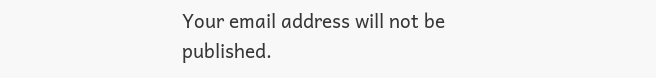Your email address will not be published.